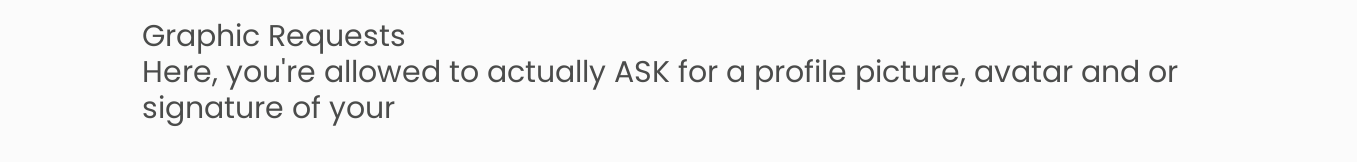Graphic Requests
Here, you're allowed to actually ASK for a profile picture, avatar and or signature of your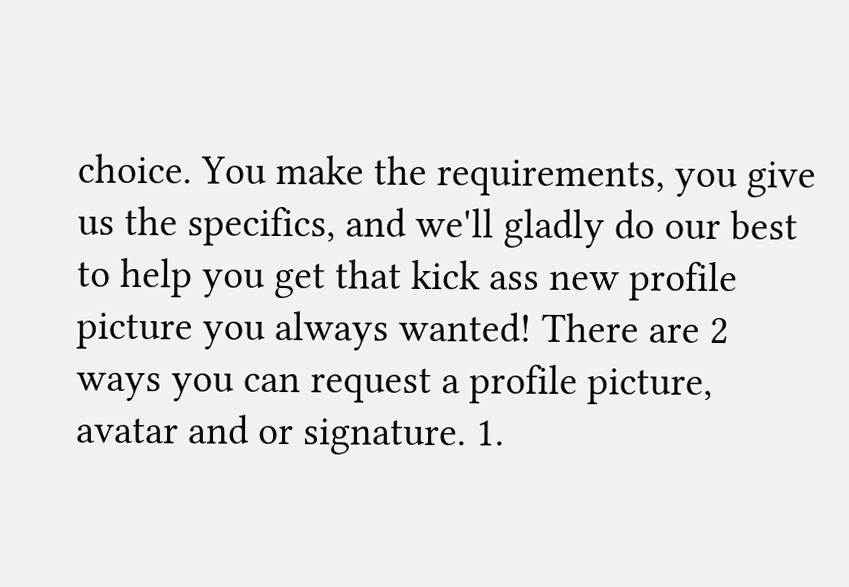choice. You make the requirements, you give us the specifics, and we'll gladly do our best to help you get that kick ass new profile picture you always wanted! There are 2 ways you can request a profile picture, avatar and or signature. 1.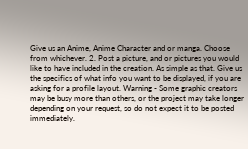Give us an Anime, Anime Character and or manga. Choose from whichever. 2. Post a picture, and or pictures you would like to have included in the creation. As simple as that. Give us the specifics of what info you want to be displayed, if you are asking for a profile layout. Warning - Some graphic creators may be busy more than others, or the project may take longer depending on your request, so do not expect it to be posted immediately.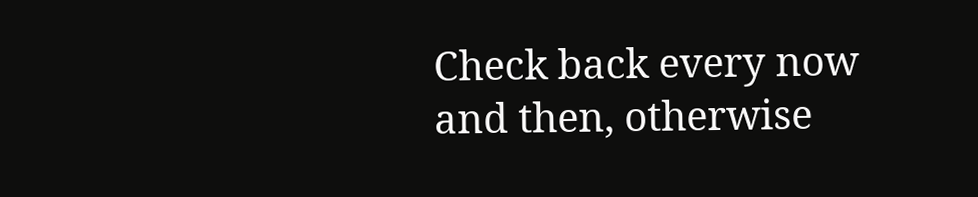Check back every now and then, otherwise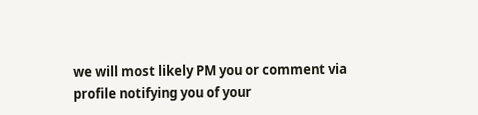we will most likely PM you or comment via profile notifying you of your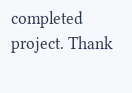completed project. Thank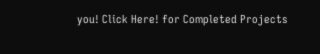you! Click Here! for Completed Projects